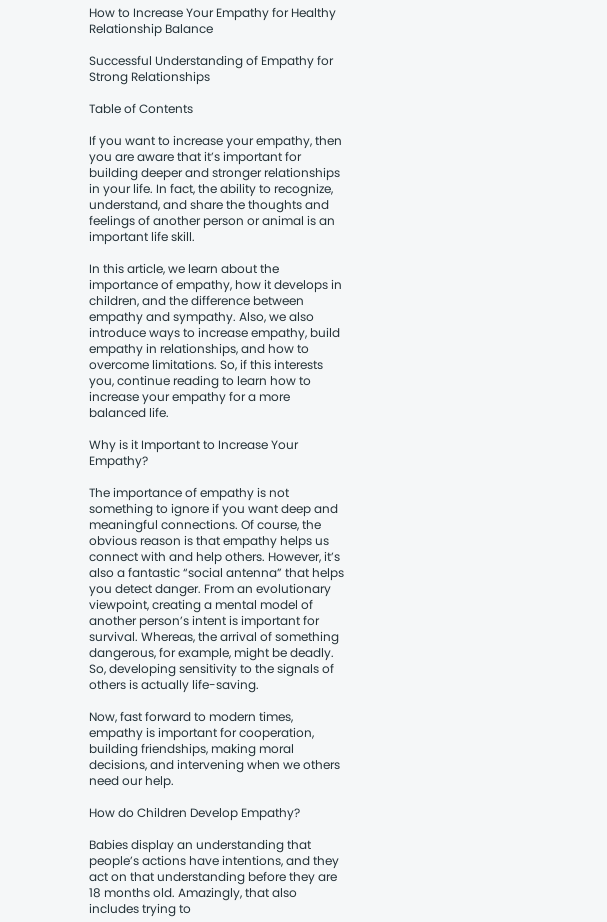How to Increase Your Empathy for Healthy Relationship Balance

Successful Understanding of Empathy for Strong Relationships

Table of Contents

If you want to increase your empathy, then you are aware that it’s important for building deeper and stronger relationships in your life. In fact, the ability to recognize, understand, and share the thoughts and feelings of another person or animal is an important life skill.

In this article, we learn about the importance of empathy, how it develops in children, and the difference between empathy and sympathy. Also, we also introduce ways to increase empathy, build empathy in relationships, and how to overcome limitations. So, if this interests you, continue reading to learn how to increase your empathy for a more balanced life.

Why is it Important to Increase Your Empathy?

The importance of empathy is not something to ignore if you want deep and meaningful connections. Of course, the obvious reason is that empathy helps us connect with and help others. However, it’s also a fantastic “social antenna” that helps you detect danger. From an evolutionary viewpoint, creating a mental model of another person’s intent is important for survival. Whereas, the arrival of something dangerous, for example, might be deadly. So, developing sensitivity to the signals of others is actually life-saving.

Now, fast forward to modern times, empathy is important for cooperation, building friendships, making moral decisions, and intervening when we others need our help.

How do Children Develop Empathy?

Babies display an understanding that people’s actions have intentions, and they act on that understanding before they are 18 months old. Amazingly, that also includes trying to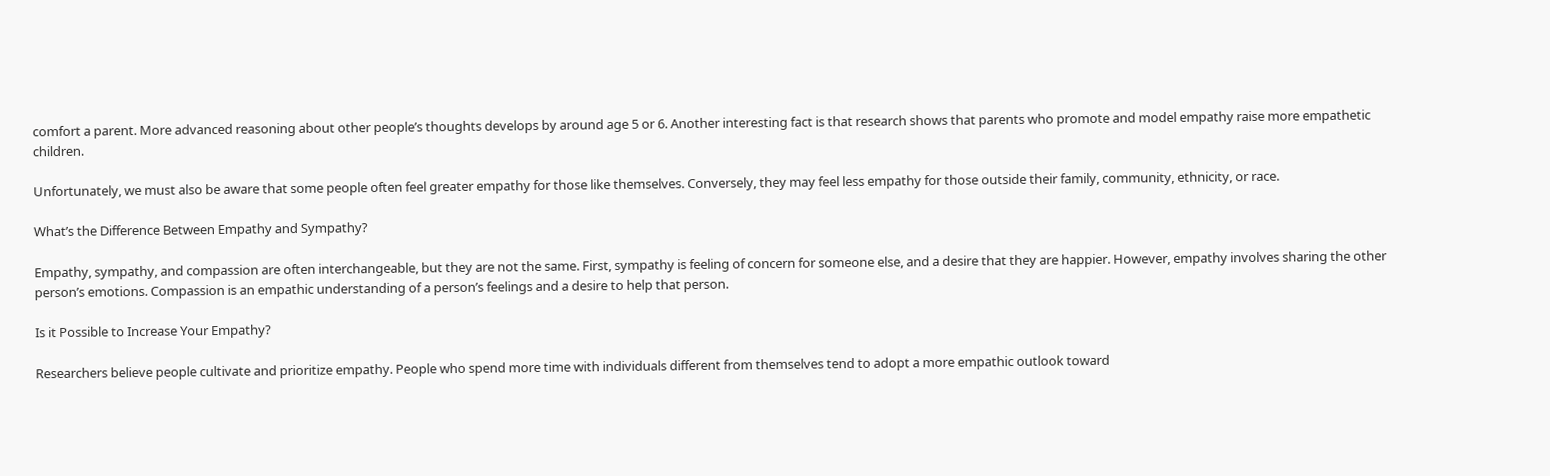comfort a parent. More advanced reasoning about other people’s thoughts develops by around age 5 or 6. Another interesting fact is that research shows that parents who promote and model empathy raise more empathetic children.

Unfortunately, we must also be aware that some people often feel greater empathy for those like themselves. Conversely, they may feel less empathy for those outside their family, community, ethnicity, or race.

What’s the Difference Between Empathy and Sympathy?

Empathy, sympathy, and compassion are often interchangeable, but they are not the same. First, sympathy is feeling of concern for someone else, and a desire that they are happier. However, empathy involves sharing the other person’s emotions. Compassion is an empathic understanding of a person’s feelings and a desire to help that person.

Is it Possible to Increase Your Empathy?

Researchers believe people cultivate and prioritize empathy. People who spend more time with individuals different from themselves tend to adopt a more empathic outlook toward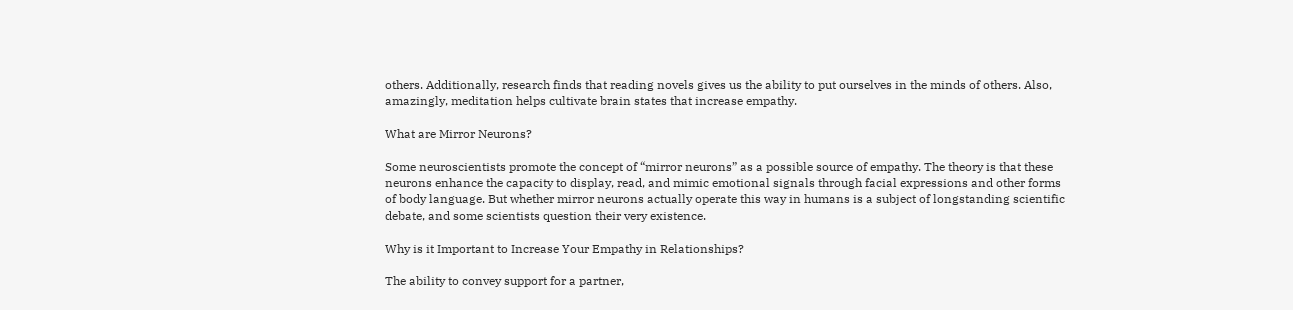others. Additionally, research finds that reading novels gives us the ability to put ourselves in the minds of others. Also, amazingly, meditation helps cultivate brain states that increase empathy.

What are Mirror Neurons?

Some neuroscientists promote the concept of “mirror neurons” as a possible source of empathy. The theory is that these neurons enhance the capacity to display, read, and mimic emotional signals through facial expressions and other forms of body language. But whether mirror neurons actually operate this way in humans is a subject of longstanding scientific debate, and some scientists question their very existence.

Why is it Important to Increase Your Empathy in Relationships?

The ability to convey support for a partner,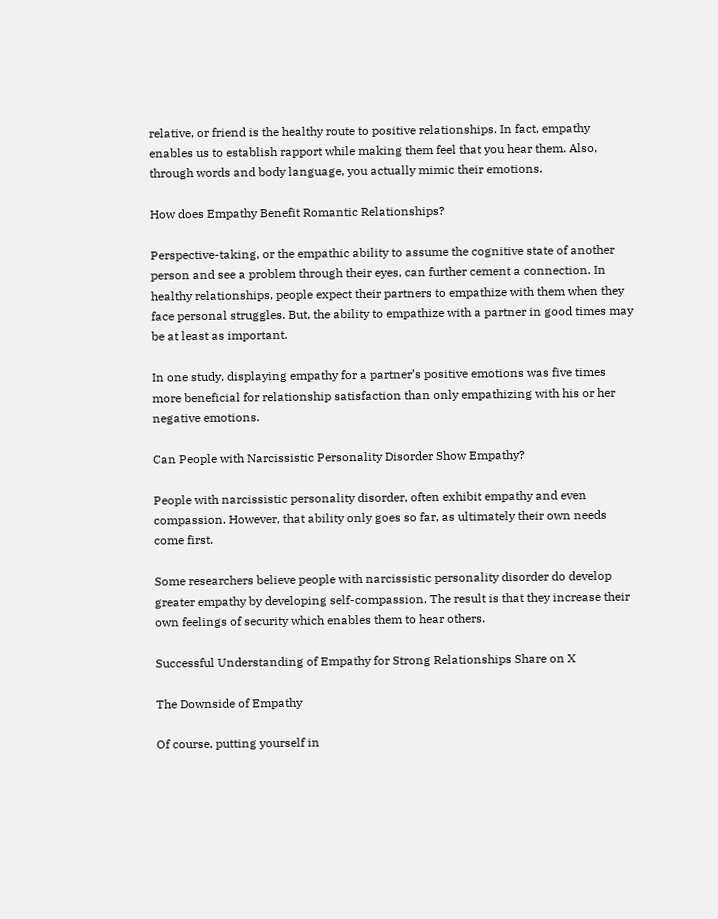relative, or friend is the healthy route to positive relationships. In fact, empathy enables us to establish rapport while making them feel that you hear them. Also, through words and body language, you actually mimic their emotions.

How does Empathy Benefit Romantic Relationships?

Perspective-taking, or the empathic ability to assume the cognitive state of another person and see a problem through their eyes, can further cement a connection. In healthy relationships, people expect their partners to empathize with them when they face personal struggles. But, the ability to empathize with a partner in good times may be at least as important.

In one study, displaying empathy for a partner’s positive emotions was five times more beneficial for relationship satisfaction than only empathizing with his or her negative emotions.

Can People with Narcissistic Personality Disorder Show Empathy?

People with narcissistic personality disorder, often exhibit empathy and even compassion. However, that ability only goes so far, as ultimately their own needs come first.

Some researchers believe people with narcissistic personality disorder do develop greater empathy by developing self-compassion. The result is that they increase their own feelings of security which enables them to hear others.

Successful Understanding of Empathy for Strong Relationships Share on X

The Downside of Empathy

Of course, putting yourself in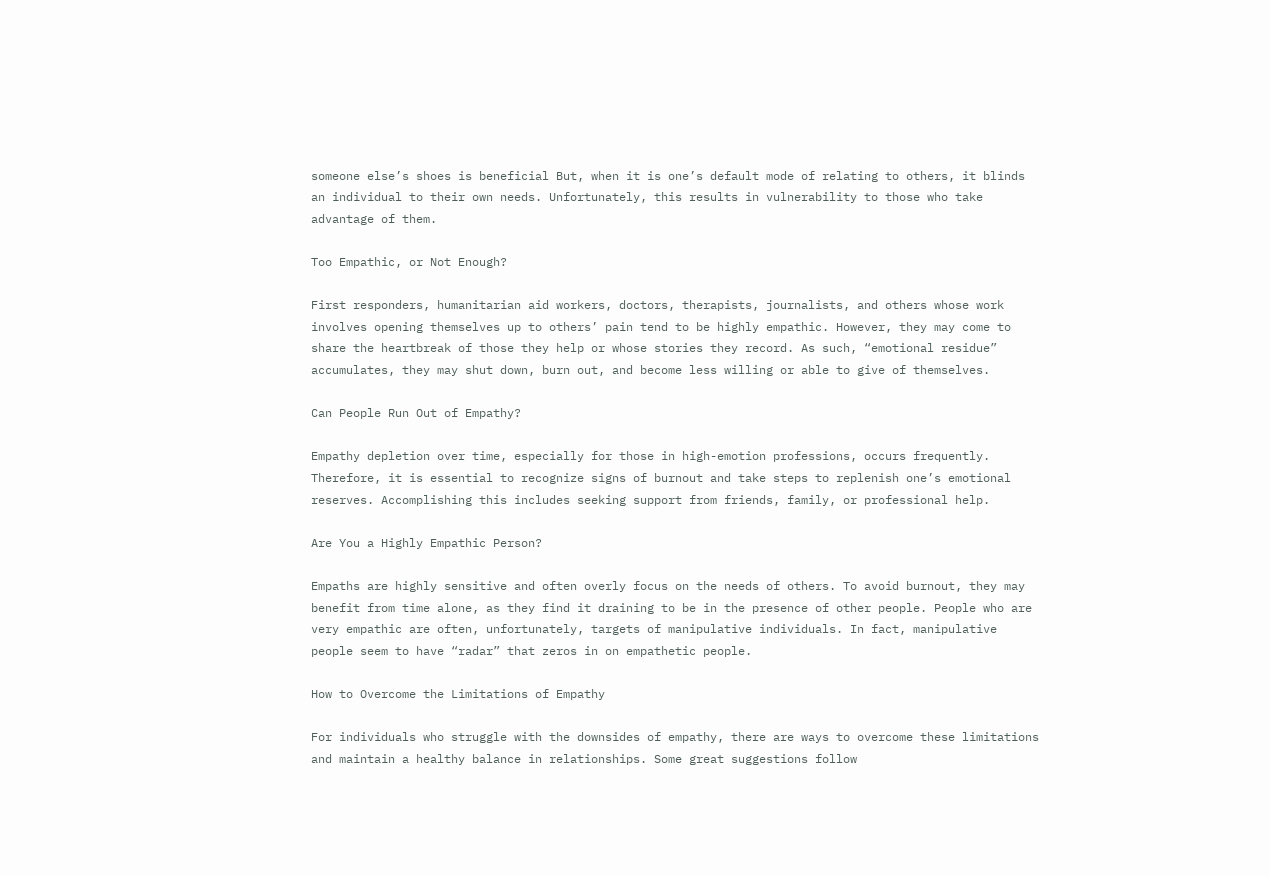someone else’s shoes is beneficial But, when it is one’s default mode of relating to others, it blinds an individual to their own needs. Unfortunately, this results in vulnerability to those who take advantage of them.

Too Empathic, or Not Enough?

First responders, humanitarian aid workers, doctors, therapists, journalists, and others whose work involves opening themselves up to others’ pain tend to be highly empathic. However, they may come to share the heartbreak of those they help or whose stories they record. As such, “emotional residue” accumulates, they may shut down, burn out, and become less willing or able to give of themselves.

Can People Run Out of Empathy?

Empathy depletion over time, especially for those in high-emotion professions, occurs frequently. Therefore, it is essential to recognize signs of burnout and take steps to replenish one’s emotional reserves. Accomplishing this includes seeking support from friends, family, or professional help.

Are You a Highly Empathic Person?

Empaths are highly sensitive and often overly focus on the needs of others. To avoid burnout, they may benefit from time alone, as they find it draining to be in the presence of other people. People who are very empathic are often, unfortunately, targets of manipulative individuals. In fact, manipulative people seem to have “radar” that zeros in on empathetic people.

How to Overcome the Limitations of Empathy

For individuals who struggle with the downsides of empathy, there are ways to overcome these limitations and maintain a healthy balance in relationships. Some great suggestions follow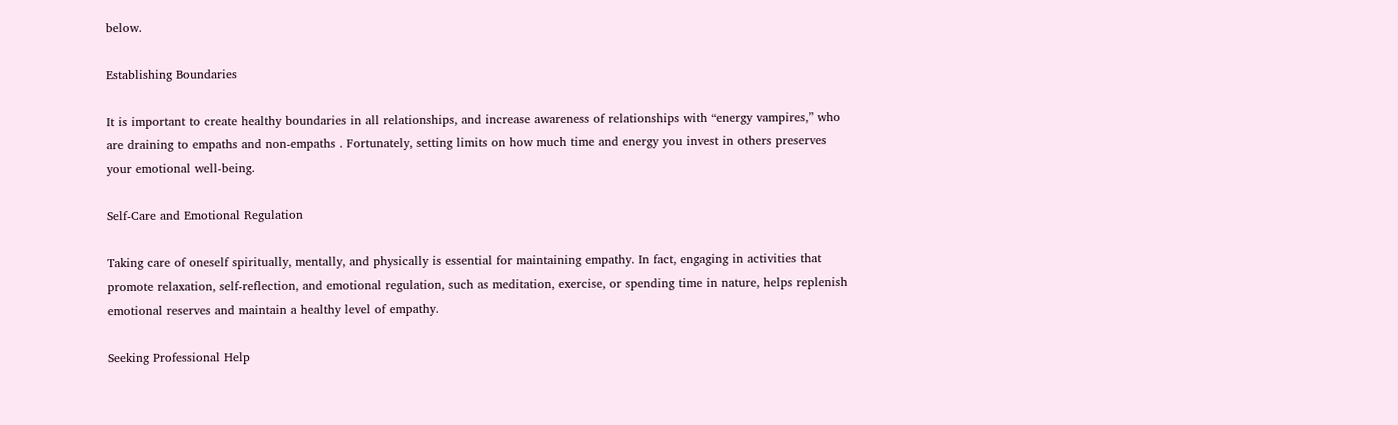below.

Establishing Boundaries

It is important to create healthy boundaries in all relationships, and increase awareness of relationships with “energy vampires,” who are draining to empaths and non-empaths . Fortunately, setting limits on how much time and energy you invest in others preserves your emotional well-being.

Self-Care and Emotional Regulation

Taking care of oneself spiritually, mentally, and physically is essential for maintaining empathy. In fact, engaging in activities that promote relaxation, self-reflection, and emotional regulation, such as meditation, exercise, or spending time in nature, helps replenish emotional reserves and maintain a healthy level of empathy.

Seeking Professional Help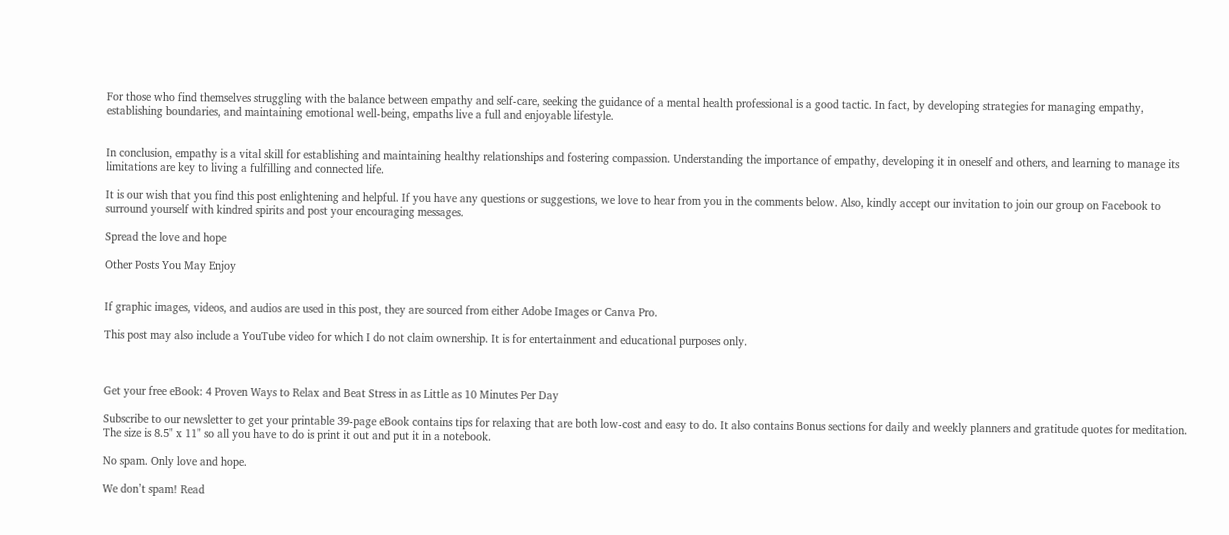For those who find themselves struggling with the balance between empathy and self-care, seeking the guidance of a mental health professional is a good tactic. In fact, by developing strategies for managing empathy, establishing boundaries, and maintaining emotional well-being, empaths live a full and enjoyable lifestyle.


In conclusion, empathy is a vital skill for establishing and maintaining healthy relationships and fostering compassion. Understanding the importance of empathy, developing it in oneself and others, and learning to manage its limitations are key to living a fulfilling and connected life.

It is our wish that you find this post enlightening and helpful. If you have any questions or suggestions, we love to hear from you in the comments below. Also, kindly accept our invitation to join our group on Facebook to surround yourself with kindred spirits and post your encouraging messages.

Spread the love and hope

Other Posts You May Enjoy


If graphic images, videos, and audios are used in this post, they are sourced from either Adobe Images or Canva Pro.

This post may also include a YouTube video for which I do not claim ownership. It is for entertainment and educational purposes only.



Get your free eBook: 4 Proven Ways to Relax and Beat Stress in as Little as 10 Minutes Per Day

Subscribe to our newsletter to get your printable 39-page eBook contains tips for relaxing that are both low-cost and easy to do. It also contains Bonus sections for daily and weekly planners and gratitude quotes for meditation. The size is 8.5" x 11" so all you have to do is print it out and put it in a notebook.

No spam. Only love and hope.

We don’t spam! Read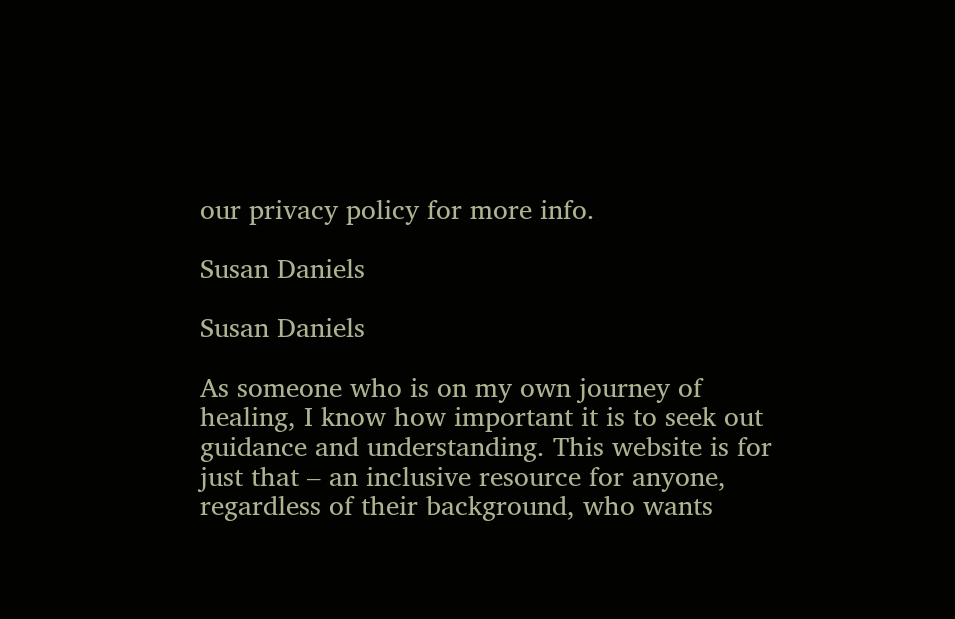our privacy policy for more info.

Susan Daniels

Susan Daniels

As someone who is on my own journey of healing, I know how important it is to seek out guidance and understanding. This website is for just that – an inclusive resource for anyone, regardless of their background, who wants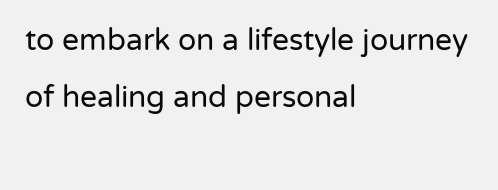to embark on a lifestyle journey of healing and personal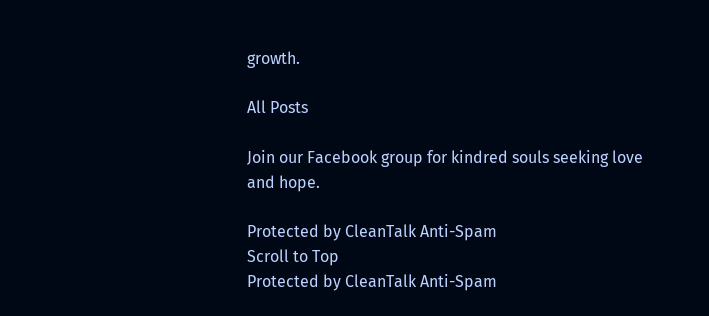growth.

All Posts

Join our Facebook group for kindred souls seeking love and hope.

Protected by CleanTalk Anti-Spam
Scroll to Top
Protected by CleanTalk Anti-Spam